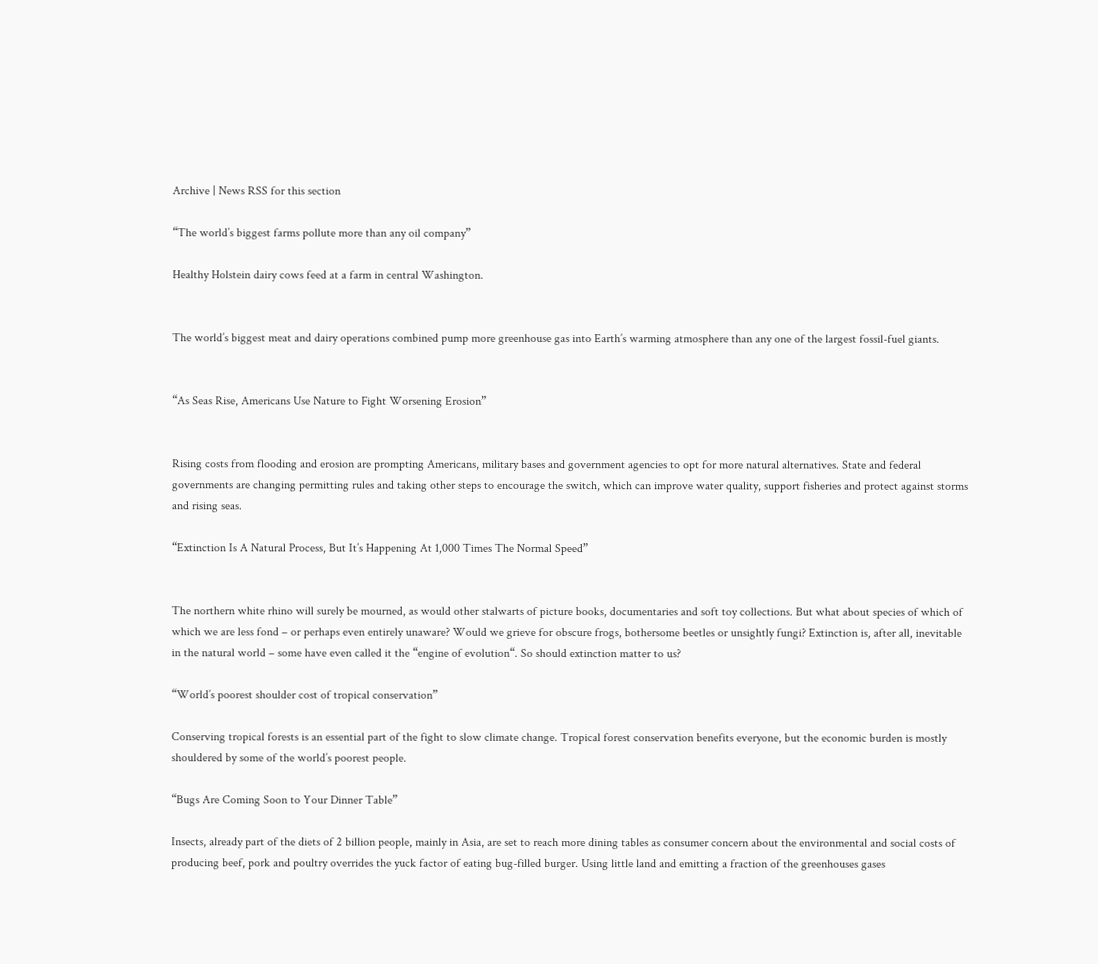Archive | News RSS for this section

“The world’s biggest farms pollute more than any oil company”

Healthy Holstein dairy cows feed at a farm in central Washington.


The world’s biggest meat and dairy operations combined pump more greenhouse gas into Earth’s warming atmosphere than any one of the largest fossil-fuel giants.


“As Seas Rise, Americans Use Nature to Fight Worsening Erosion”


Rising costs from flooding and erosion are prompting Americans, military bases and government agencies to opt for more natural alternatives. State and federal governments are changing permitting rules and taking other steps to encourage the switch, which can improve water quality, support fisheries and protect against storms and rising seas.

“Extinction Is A Natural Process, But It’s Happening At 1,000 Times The Normal Speed”


The northern white rhino will surely be mourned, as would other stalwarts of picture books, documentaries and soft toy collections. But what about species of which of which we are less fond – or perhaps even entirely unaware? Would we grieve for obscure frogs, bothersome beetles or unsightly fungi? Extinction is, after all, inevitable in the natural world – some have even called it the “engine of evolution“. So should extinction matter to us?

“World’s poorest shoulder cost of tropical conservation”

Conserving tropical forests is an essential part of the fight to slow climate change. Tropical forest conservation benefits everyone, but the economic burden is mostly shouldered by some of the world’s poorest people.

“Bugs Are Coming Soon to Your Dinner Table”

Insects, already part of the diets of 2 billion people, mainly in Asia, are set to reach more dining tables as consumer concern about the environmental and social costs of producing beef, pork and poultry overrides the yuck factor of eating bug-filled burger. Using little land and emitting a fraction of the greenhouses gases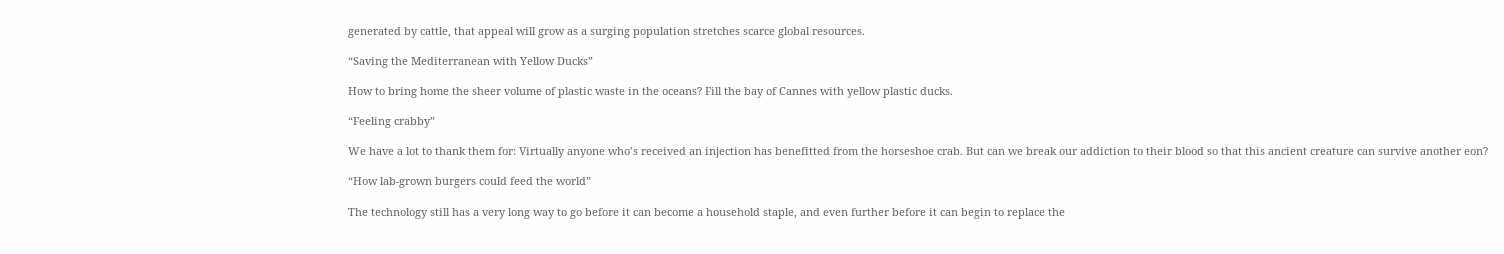generated by cattle, that appeal will grow as a surging population stretches scarce global resources.

“Saving the Mediterranean with Yellow Ducks”

How to bring home the sheer volume of plastic waste in the oceans? Fill the bay of Cannes with yellow plastic ducks.

“Feeling crabby”

We have a lot to thank them for: Virtually anyone who’s received an injection has benefitted from the horseshoe crab. But can we break our addiction to their blood so that this ancient creature can survive another eon?

“How lab-grown burgers could feed the world”

The technology still has a very long way to go before it can become a household staple, and even further before it can begin to replace the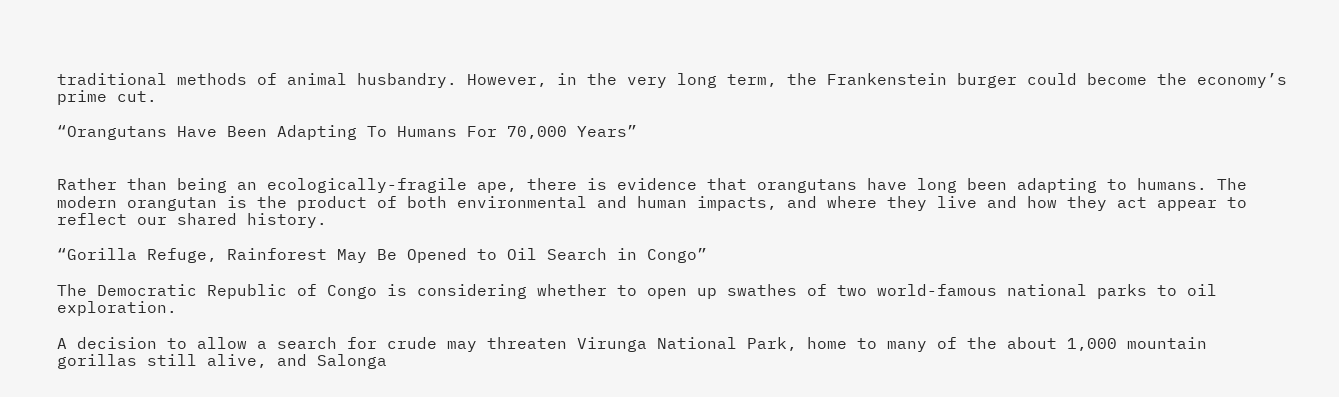traditional methods of animal husbandry. However, in the very long term, the Frankenstein burger could become the economy’s prime cut.

“Orangutans Have Been Adapting To Humans For 70,000 Years”


Rather than being an ecologically-fragile ape, there is evidence that orangutans have long been adapting to humans. The modern orangutan is the product of both environmental and human impacts, and where they live and how they act appear to reflect our shared history.

“Gorilla Refuge, Rainforest May Be Opened to Oil Search in Congo”

The Democratic Republic of Congo is considering whether to open up swathes of two world-famous national parks to oil exploration.

A decision to allow a search for crude may threaten Virunga National Park, home to many of the about 1,000 mountain gorillas still alive, and Salonga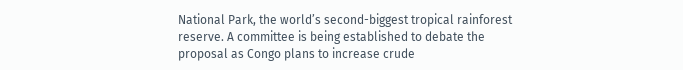National Park, the world’s second-biggest tropical rainforest reserve. A committee is being established to debate the proposal as Congo plans to increase crude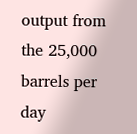output from the 25,000 barrels per day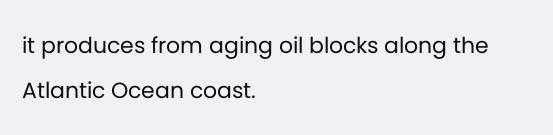it produces from aging oil blocks along the Atlantic Ocean coast.